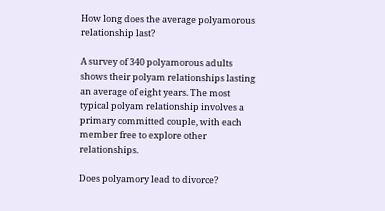How long does the average polyamorous relationship last?

A survey of 340 polyamorous adults shows their polyam relationships lasting an average of eight years. The most typical polyam relationship involves a primary committed couple, with each member free to explore other relationships.

Does polyamory lead to divorce?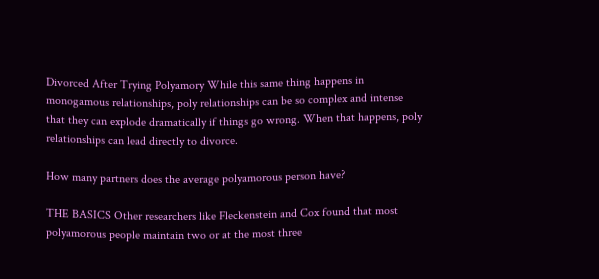Divorced After Trying Polyamory While this same thing happens in monogamous relationships, poly relationships can be so complex and intense that they can explode dramatically if things go wrong. When that happens, poly relationships can lead directly to divorce.

How many partners does the average polyamorous person have?

THE BASICS Other researchers like Fleckenstein and Cox found that most polyamorous people maintain two or at the most three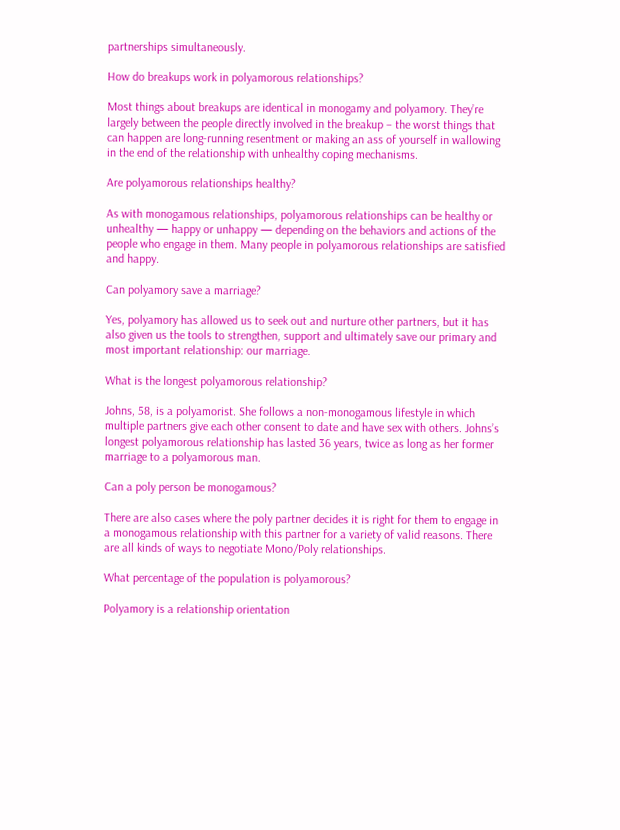partnerships simultaneously.

How do breakups work in polyamorous relationships?

Most things about breakups are identical in monogamy and polyamory. They’re largely between the people directly involved in the breakup – the worst things that can happen are long-running resentment or making an ass of yourself in wallowing in the end of the relationship with unhealthy coping mechanisms.

Are polyamorous relationships healthy?

As with monogamous relationships, polyamorous relationships can be healthy or unhealthy — happy or unhappy — depending on the behaviors and actions of the people who engage in them. Many people in polyamorous relationships are satisfied and happy.

Can polyamory save a marriage?

Yes, polyamory has allowed us to seek out and nurture other partners, but it has also given us the tools to strengthen, support and ultimately save our primary and most important relationship: our marriage.

What is the longest polyamorous relationship?

Johns, 58, is a polyamorist. She follows a non-monogamous lifestyle in which multiple partners give each other consent to date and have sex with others. Johns’s longest polyamorous relationship has lasted 36 years, twice as long as her former marriage to a polyamorous man.

Can a poly person be monogamous?

There are also cases where the poly partner decides it is right for them to engage in a monogamous relationship with this partner for a variety of valid reasons. There are all kinds of ways to negotiate Mono/Poly relationships.

What percentage of the population is polyamorous?

Polyamory is a relationship orientation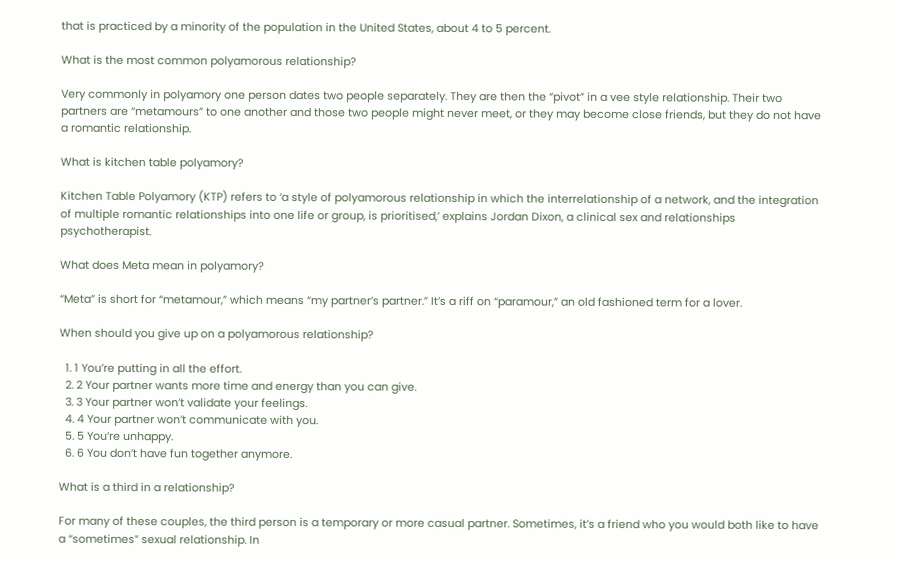that is practiced by a minority of the population in the United States, about 4 to 5 percent.

What is the most common polyamorous relationship?

Very commonly in polyamory one person dates two people separately. They are then the “pivot” in a vee style relationship. Their two partners are “metamours” to one another and those two people might never meet, or they may become close friends, but they do not have a romantic relationship.

What is kitchen table polyamory?

Kitchen Table Polyamory (KTP) refers to ‘a style of polyamorous relationship in which the interrelationship of a network, and the integration of multiple romantic relationships into one life or group, is prioritised,’ explains Jordan Dixon, a clinical sex and relationships psychotherapist.

What does Meta mean in polyamory?

“Meta” is short for “metamour,” which means “my partner’s partner.” It’s a riff on “paramour,” an old fashioned term for a lover.

When should you give up on a polyamorous relationship?

  1. 1 You’re putting in all the effort.
  2. 2 Your partner wants more time and energy than you can give.
  3. 3 Your partner won’t validate your feelings.
  4. 4 Your partner won’t communicate with you.
  5. 5 You’re unhappy.
  6. 6 You don’t have fun together anymore.

What is a third in a relationship?

For many of these couples, the third person is a temporary or more casual partner. Sometimes, it’s a friend who you would both like to have a “sometimes” sexual relationship. In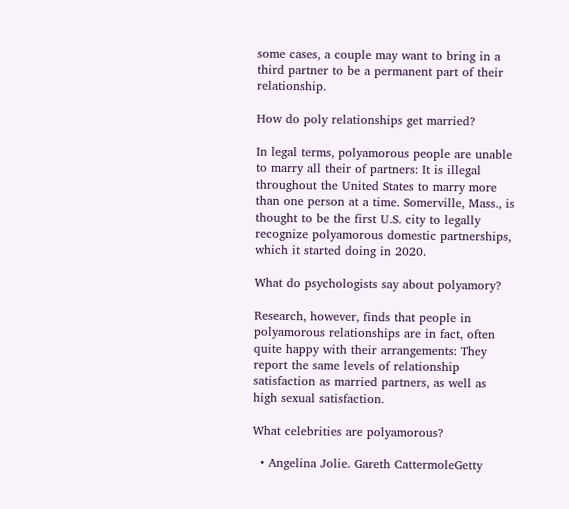some cases, a couple may want to bring in a third partner to be a permanent part of their relationship.

How do poly relationships get married?

In legal terms, polyamorous people are unable to marry all their of partners: It is illegal throughout the United States to marry more than one person at a time. Somerville, Mass., is thought to be the first U.S. city to legally recognize polyamorous domestic partnerships, which it started doing in 2020.

What do psychologists say about polyamory?

Research, however, finds that people in polyamorous relationships are in fact, often quite happy with their arrangements: They report the same levels of relationship satisfaction as married partners, as well as high sexual satisfaction.

What celebrities are polyamorous?

  • Angelina Jolie. Gareth CattermoleGetty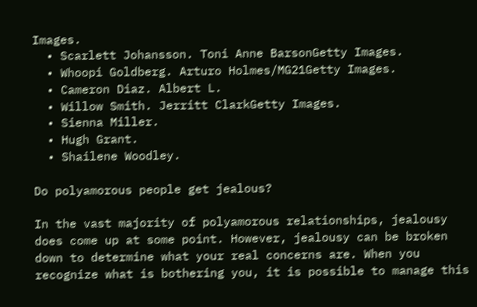Images.
  • Scarlett Johansson. Toni Anne BarsonGetty Images.
  • Whoopi Goldberg. Arturo Holmes/MG21Getty Images.
  • Cameron Diaz. Albert L.
  • Willow Smith. Jerritt ClarkGetty Images.
  • Sienna Miller.
  • Hugh Grant.
  • Shailene Woodley.

Do polyamorous people get jealous?

In the vast majority of polyamorous relationships, jealousy does come up at some point. However, jealousy can be broken down to determine what your real concerns are. When you recognize what is bothering you, it is possible to manage this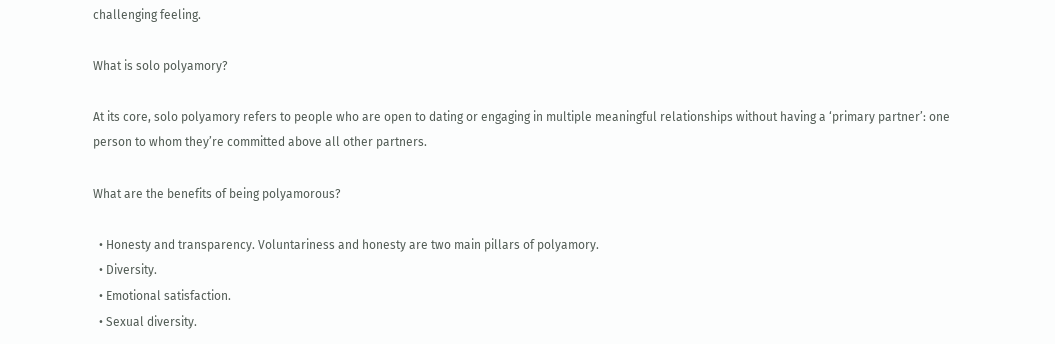challenging feeling.

What is solo polyamory?

At its core, solo polyamory refers to people who are open to dating or engaging in multiple meaningful relationships without having a ‘primary partner’: one person to whom they’re committed above all other partners.

What are the benefits of being polyamorous?

  • Honesty and transparency. Voluntariness and honesty are two main pillars of polyamory.
  • Diversity.
  • Emotional satisfaction.
  • Sexual diversity.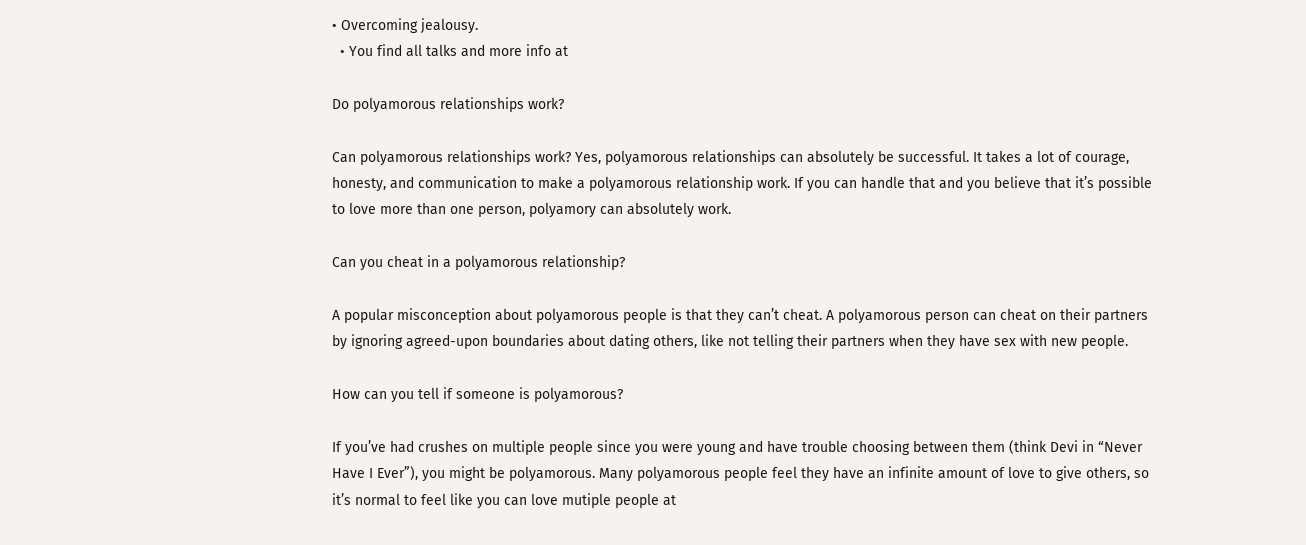• Overcoming jealousy.
  • You find all talks and more info at

Do polyamorous relationships work?

Can polyamorous relationships work? Yes, polyamorous relationships can absolutely be successful. It takes a lot of courage, honesty, and communication to make a polyamorous relationship work. If you can handle that and you believe that it’s possible to love more than one person, polyamory can absolutely work.

Can you cheat in a polyamorous relationship?

A popular misconception about polyamorous people is that they can’t cheat. A polyamorous person can cheat on their partners by ignoring agreed-upon boundaries about dating others, like not telling their partners when they have sex with new people.

How can you tell if someone is polyamorous?

If you’ve had crushes on multiple people since you were young and have trouble choosing between them (think Devi in “Never Have I Ever”), you might be polyamorous. Many polyamorous people feel they have an infinite amount of love to give others, so it’s normal to feel like you can love mutiple people at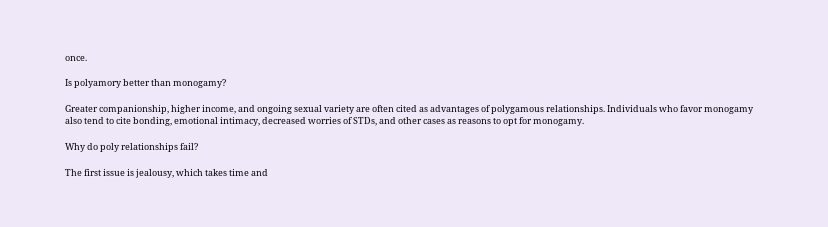once.

Is polyamory better than monogamy?

Greater companionship, higher income, and ongoing sexual variety are often cited as advantages of polygamous relationships. Individuals who favor monogamy also tend to cite bonding, emotional intimacy, decreased worries of STDs, and other cases as reasons to opt for monogamy.

Why do poly relationships fail?

The first issue is jealousy, which takes time and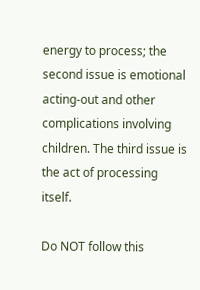energy to process; the second issue is emotional acting-out and other complications involving children. The third issue is the act of processing itself.

Do NOT follow this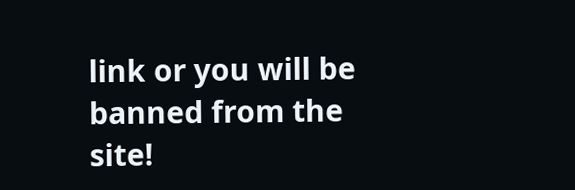link or you will be banned from the site!